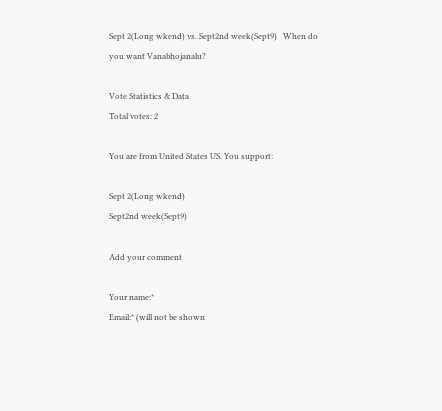Sept 2(Long wkend) vs. Sept2nd week(Sept9)   When do you want Vanabhojanalu?

Vote Statistics & Data
Total votes: 2

You are from United States US. You support:

Sept 2(Long wkend)
Sept2nd week(Sept9)

Add your comment

Your name:*
Email:* (will not be shown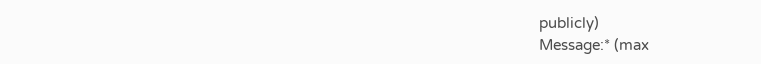publicly)
Message:* (max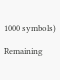1000 symbols)

Remaining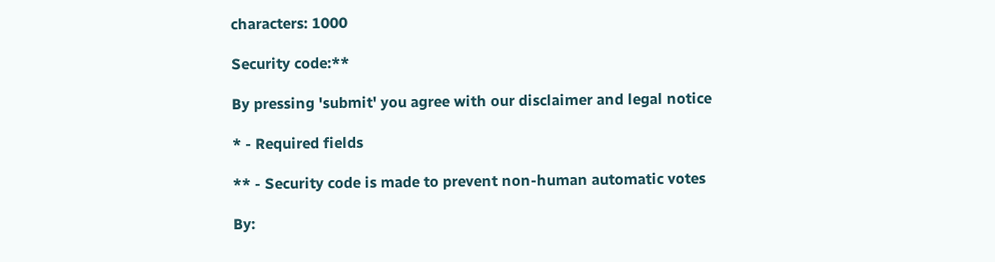characters: 1000

Security code:**

By pressing 'submit' you agree with our disclaimer and legal notice

* - Required fields

** - Security code is made to prevent non-human automatic votes

By: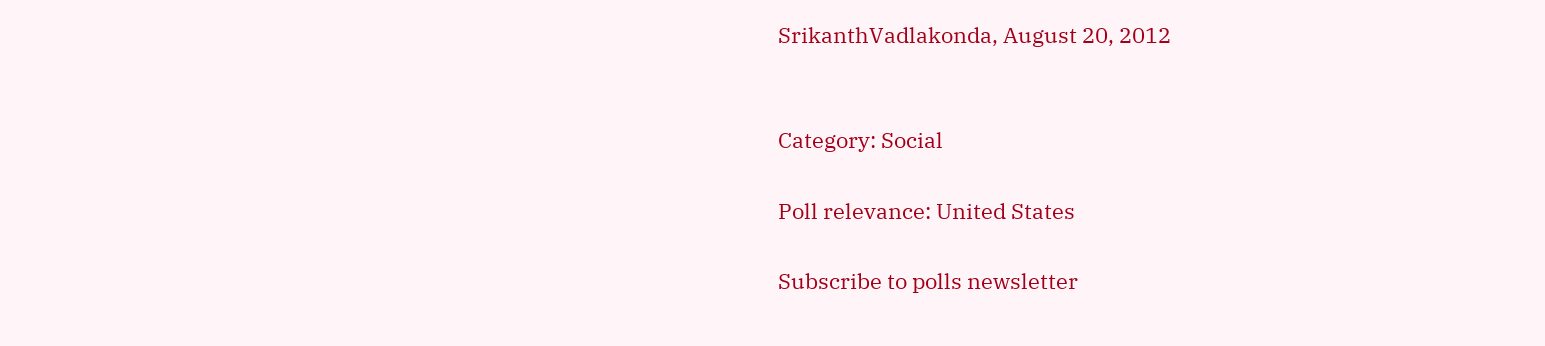SrikanthVadlakonda, August 20, 2012


Category: Social

Poll relevance: United States

Subscribe to polls newsletter